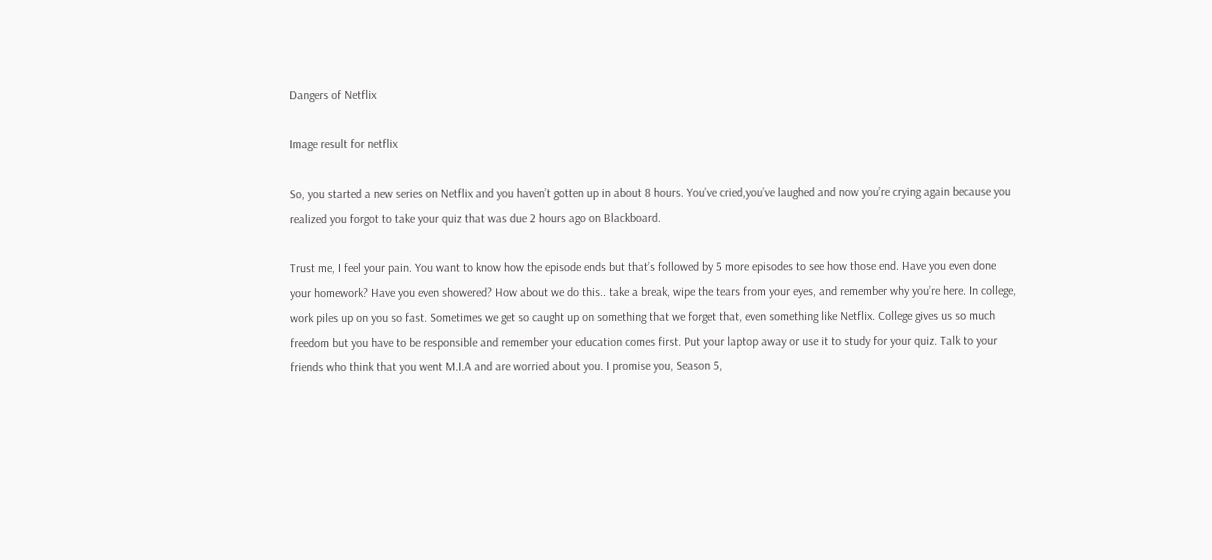Dangers of Netflix

Image result for netflix

So, you started a new series on Netflix and you haven’t gotten up in about 8 hours. You’ve cried,you’ve laughed and now you’re crying again because you realized you forgot to take your quiz that was due 2 hours ago on Blackboard.

Trust me, I feel your pain. You want to know how the episode ends but that’s followed by 5 more episodes to see how those end. Have you even done your homework? Have you even showered? How about we do this.. take a break, wipe the tears from your eyes, and remember why you’re here. In college, work piles up on you so fast. Sometimes we get so caught up on something that we forget that, even something like Netflix. College gives us so much freedom but you have to be responsible and remember your education comes first. Put your laptop away or use it to study for your quiz. Talk to your friends who think that you went M.I.A and are worried about you. I promise you, Season 5,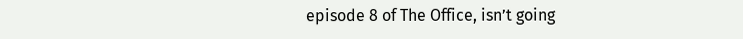episode 8 of The Office, isn’t going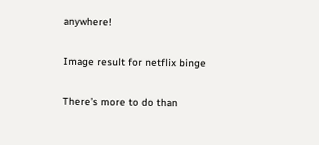anywhere!

Image result for netflix binge

There’s more to do than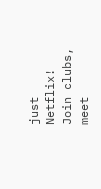just Netflix! Join clubs, meet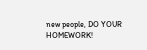new people, DO YOUR HOMEWORK!